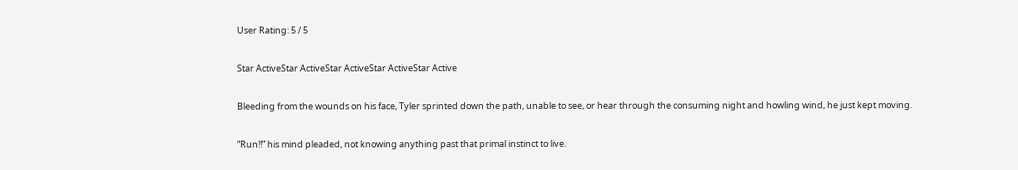User Rating: 5 / 5

Star ActiveStar ActiveStar ActiveStar ActiveStar Active

Bleeding from the wounds on his face, Tyler sprinted down the path, unable to see, or hear through the consuming night and howling wind, he just kept moving.

“Run!!” his mind pleaded, not knowing anything past that primal instinct to live.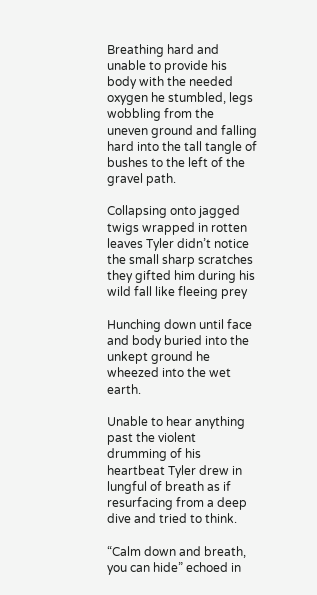Breathing hard and unable to provide his body with the needed oxygen he stumbled, legs wobbling from the uneven ground and falling hard into the tall tangle of bushes to the left of the gravel path.

Collapsing onto jagged twigs wrapped in rotten leaves Tyler didn’t notice the small sharp scratches they gifted him during his wild fall like fleeing prey

Hunching down until face and body buried into the unkept ground he wheezed into the wet earth.

Unable to hear anything past the violent drumming of his heartbeat Tyler drew in lungful of breath as if resurfacing from a deep dive and tried to think.

“Calm down and breath, you can hide” echoed in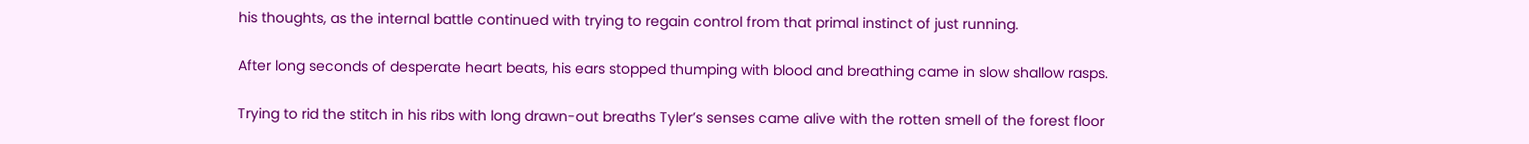his thoughts, as the internal battle continued with trying to regain control from that primal instinct of just running.

After long seconds of desperate heart beats, his ears stopped thumping with blood and breathing came in slow shallow rasps.

Trying to rid the stitch in his ribs with long drawn-out breaths Tyler’s senses came alive with the rotten smell of the forest floor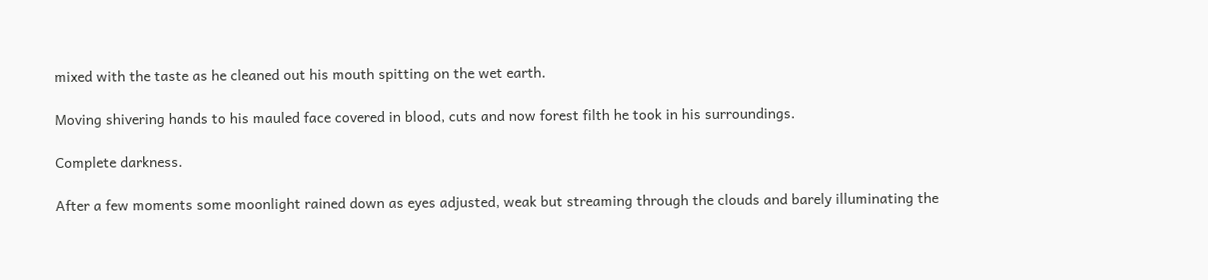mixed with the taste as he cleaned out his mouth spitting on the wet earth.

Moving shivering hands to his mauled face covered in blood, cuts and now forest filth he took in his surroundings.

Complete darkness.

After a few moments some moonlight rained down as eyes adjusted, weak but streaming through the clouds and barely illuminating the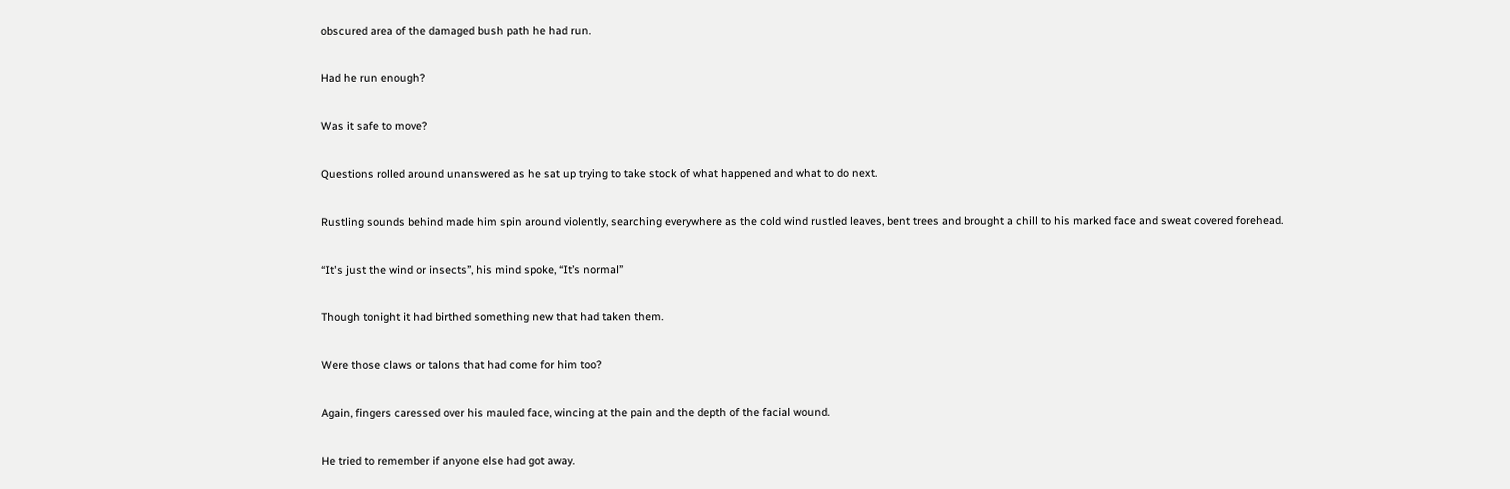obscured area of the damaged bush path he had run.

Had he run enough?

Was it safe to move?

Questions rolled around unanswered as he sat up trying to take stock of what happened and what to do next.

Rustling sounds behind made him spin around violently, searching everywhere as the cold wind rustled leaves, bent trees and brought a chill to his marked face and sweat covered forehead.

“It's just the wind or insects”, his mind spoke, “It’s normal”

Though tonight it had birthed something new that had taken them.

Were those claws or talons that had come for him too?

Again, fingers caressed over his mauled face, wincing at the pain and the depth of the facial wound.

He tried to remember if anyone else had got away.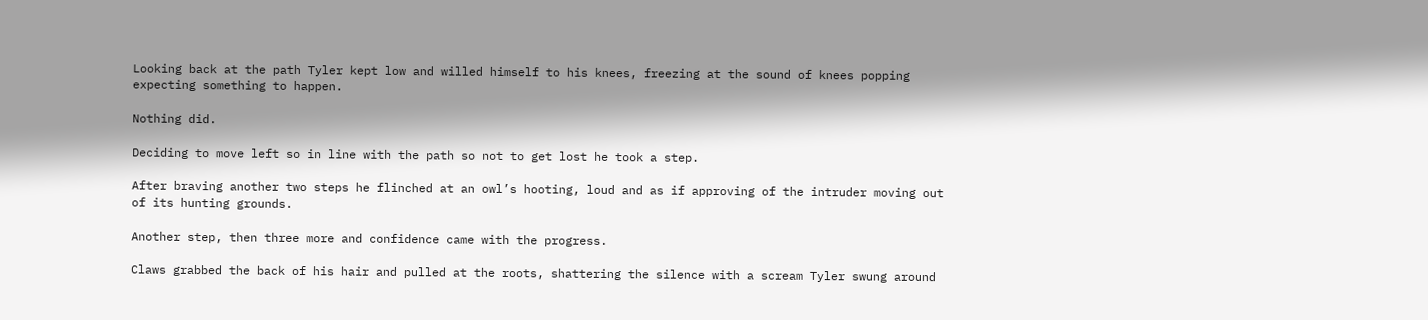Looking back at the path Tyler kept low and willed himself to his knees, freezing at the sound of knees popping expecting something to happen.

Nothing did.

Deciding to move left so in line with the path so not to get lost he took a step.

After braving another two steps he flinched at an owl’s hooting, loud and as if approving of the intruder moving out of its hunting grounds.

Another step, then three more and confidence came with the progress.

Claws grabbed the back of his hair and pulled at the roots, shattering the silence with a scream Tyler swung around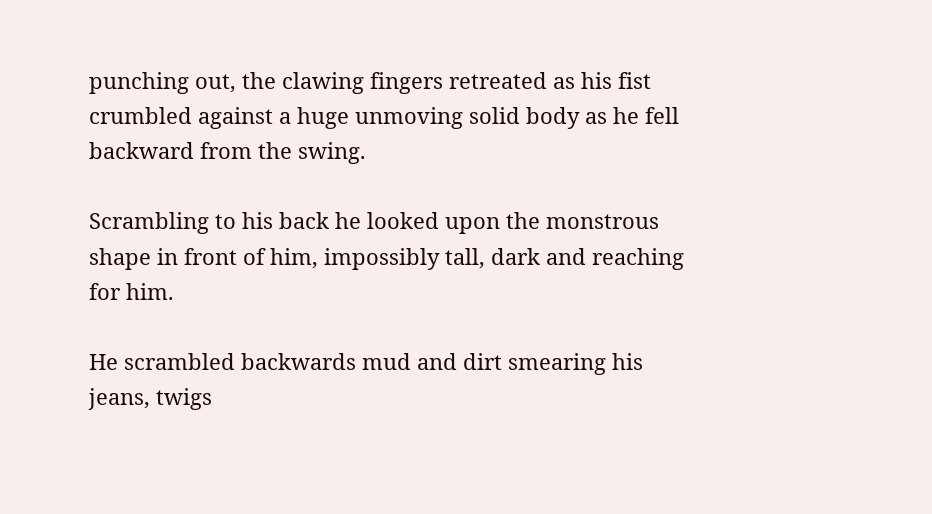punching out, the clawing fingers retreated as his fist crumbled against a huge unmoving solid body as he fell backward from the swing.

Scrambling to his back he looked upon the monstrous shape in front of him, impossibly tall, dark and reaching for him.

He scrambled backwards mud and dirt smearing his jeans, twigs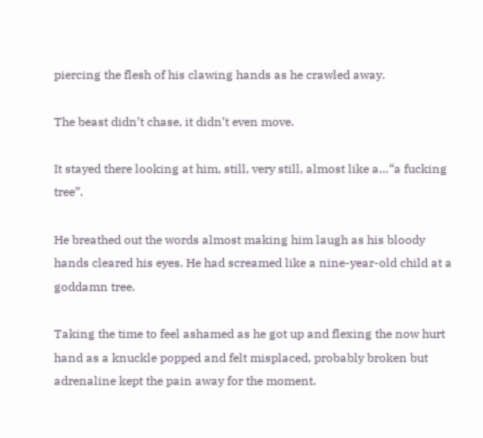piercing the flesh of his clawing hands as he crawled away.

The beast didn’t chase, it didn’t even move.

It stayed there looking at him, still, very still, almost like a…“a fucking tree”.

He breathed out the words almost making him laugh as his bloody hands cleared his eyes. He had screamed like a nine-year-old child at a goddamn tree.

Taking the time to feel ashamed as he got up and flexing the now hurt hand as a knuckle popped and felt misplaced, probably broken but adrenaline kept the pain away for the moment.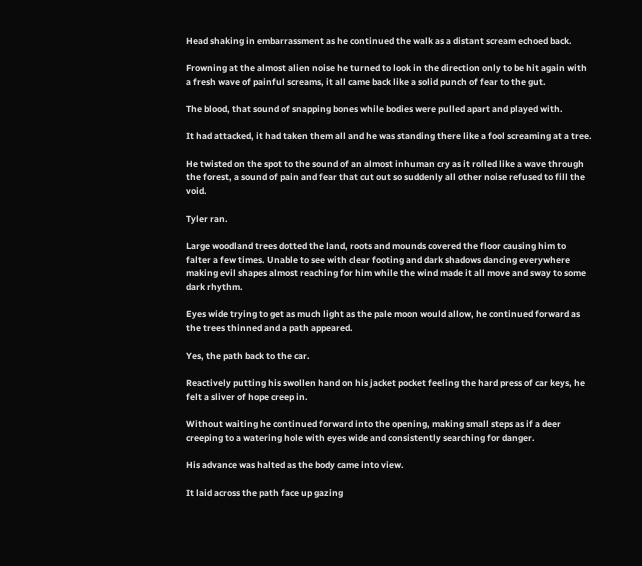Head shaking in embarrassment as he continued the walk as a distant scream echoed back.

Frowning at the almost alien noise he turned to look in the direction only to be hit again with a fresh wave of painful screams, it all came back like a solid punch of fear to the gut.

The blood, that sound of snapping bones while bodies were pulled apart and played with.

It had attacked, it had taken them all and he was standing there like a fool screaming at a tree.

He twisted on the spot to the sound of an almost inhuman cry as it rolled like a wave through the forest, a sound of pain and fear that cut out so suddenly all other noise refused to fill the void.

Tyler ran.

Large woodland trees dotted the land, roots and mounds covered the floor causing him to falter a few times. Unable to see with clear footing and dark shadows dancing everywhere making evil shapes almost reaching for him while the wind made it all move and sway to some dark rhythm.

Eyes wide trying to get as much light as the pale moon would allow, he continued forward as the trees thinned and a path appeared.

Yes, the path back to the car.

Reactively putting his swollen hand on his jacket pocket feeling the hard press of car keys, he felt a sliver of hope creep in.

Without waiting he continued forward into the opening, making small steps as if a deer creeping to a watering hole with eyes wide and consistently searching for danger.

His advance was halted as the body came into view.

It laid across the path face up gazing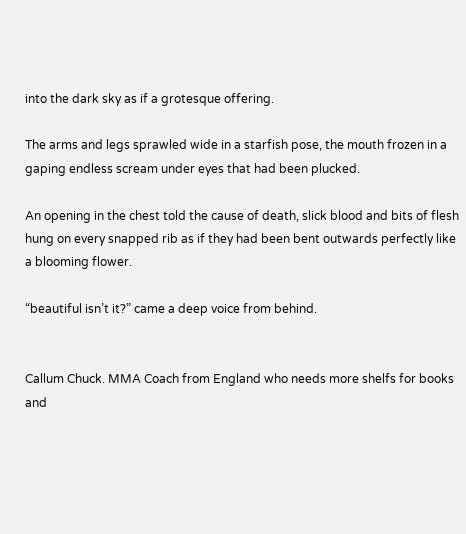into the dark sky as if a grotesque offering.

The arms and legs sprawled wide in a starfish pose, the mouth frozen in a gaping endless scream under eyes that had been plucked.

An opening in the chest told the cause of death, slick blood and bits of flesh hung on every snapped rib as if they had been bent outwards perfectly like a blooming flower.

“beautiful isn’t it?” came a deep voice from behind.


Callum Chuck. MMA Coach from England who needs more shelfs for books and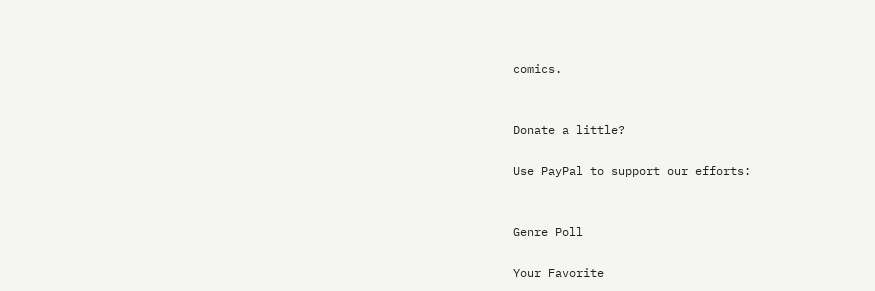comics.


Donate a little?

Use PayPal to support our efforts:


Genre Poll

Your Favorite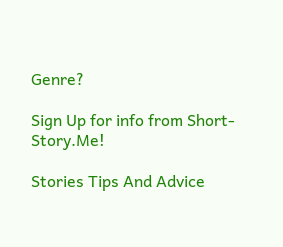Genre?

Sign Up for info from Short-Story.Me!

Stories Tips And Advice